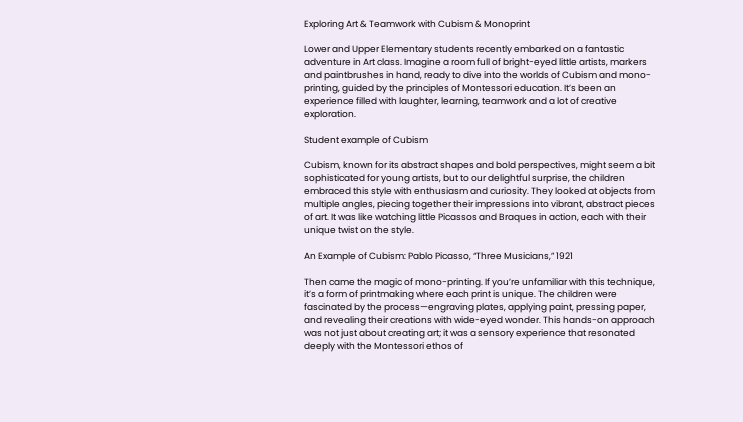Exploring Art & Teamwork with Cubism & Monoprint

Lower and Upper Elementary students recently embarked on a fantastic adventure in Art class. Imagine a room full of bright-eyed little artists, markers and paintbrushes in hand, ready to dive into the worlds of Cubism and mono-printing, guided by the principles of Montessori education. It’s been an experience filled with laughter, learning, teamwork and a lot of creative exploration.

Student example of Cubism

Cubism, known for its abstract shapes and bold perspectives, might seem a bit sophisticated for young artists, but to our delightful surprise, the children embraced this style with enthusiasm and curiosity. They looked at objects from multiple angles, piecing together their impressions into vibrant, abstract pieces of art. It was like watching little Picassos and Braques in action, each with their unique twist on the style.

An Example of Cubism: Pablo Picasso, “Three Musicians,” 1921

Then came the magic of mono-printing. If you’re unfamiliar with this technique, it’s a form of printmaking where each print is unique. The children were fascinated by the process—engraving plates, applying paint, pressing paper, and revealing their creations with wide-eyed wonder. This hands-on approach was not just about creating art; it was a sensory experience that resonated deeply with the Montessori ethos of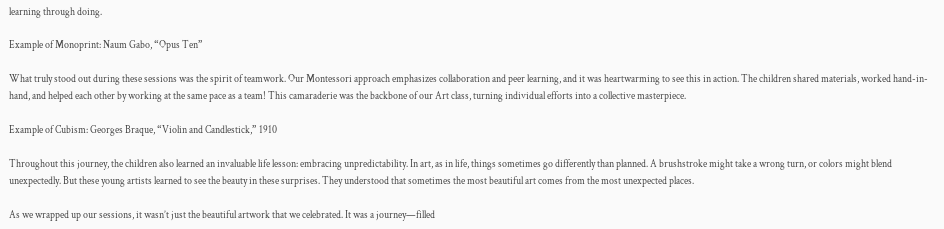learning through doing.

Example of Monoprint: Naum Gabo, “Opus Ten”

What truly stood out during these sessions was the spirit of teamwork. Our Montessori approach emphasizes collaboration and peer learning, and it was heartwarming to see this in action. The children shared materials, worked hand-in-hand, and helped each other by working at the same pace as a team! This camaraderie was the backbone of our Art class, turning individual efforts into a collective masterpiece.

Example of Cubism: Georges Braque, “Violin and Candlestick,” 1910

Throughout this journey, the children also learned an invaluable life lesson: embracing unpredictability. In art, as in life, things sometimes go differently than planned. A brushstroke might take a wrong turn, or colors might blend unexpectedly. But these young artists learned to see the beauty in these surprises. They understood that sometimes the most beautiful art comes from the most unexpected places.

As we wrapped up our sessions, it wasn’t just the beautiful artwork that we celebrated. It was a journey—filled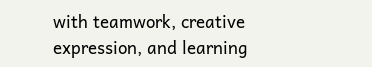with teamwork, creative expression, and learning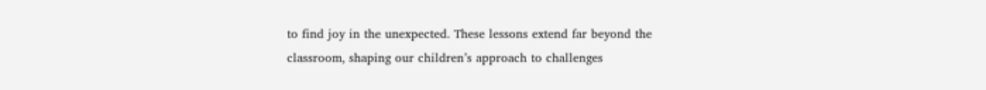to find joy in the unexpected. These lessons extend far beyond the classroom, shaping our children’s approach to challenges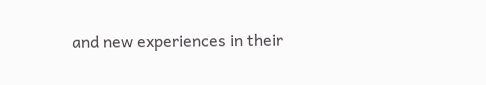and new experiences in their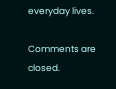everyday lives.

Comments are closed.